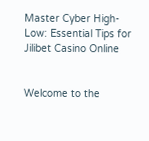Master Cyber High-Low: Essential Tips for Jilibet Casino Online


Welcome to the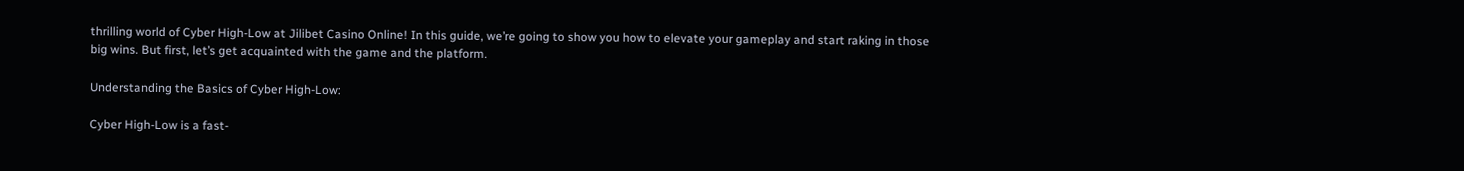thrilling world of Cyber High-Low at Jilibet Casino Online! In this guide, we’re going to show you how to elevate your gameplay and start raking in those big wins. But first, let’s get acquainted with the game and the platform.

Understanding the Basics of Cyber High-Low:

Cyber High-Low is a fast-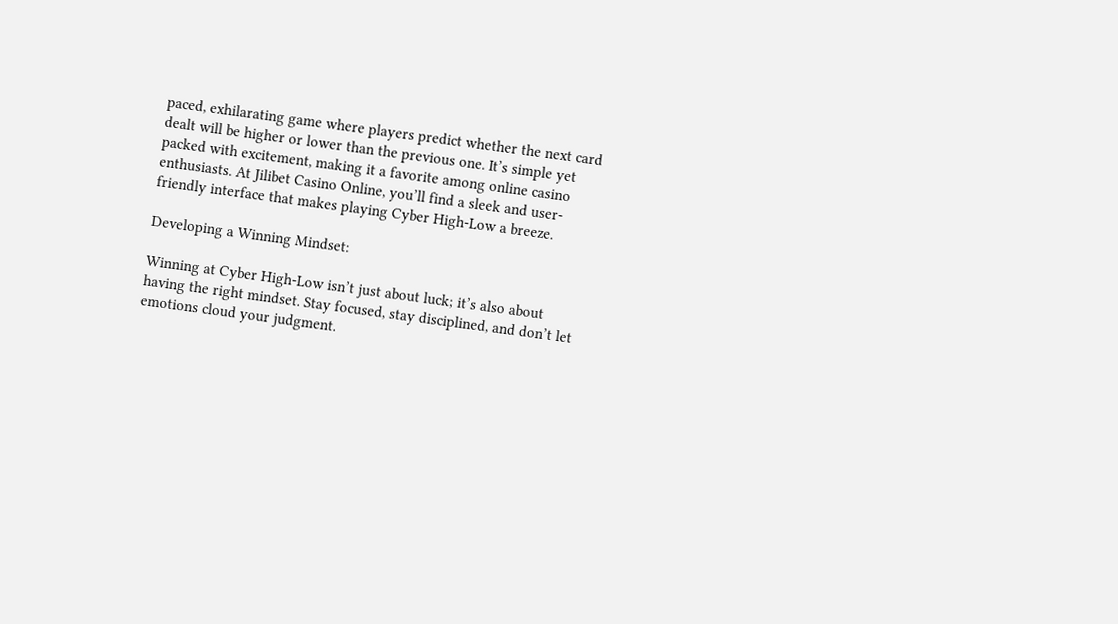paced, exhilarating game where players predict whether the next card dealt will be higher or lower than the previous one. It’s simple yet packed with excitement, making it a favorite among online casino enthusiasts. At Jilibet Casino Online, you’ll find a sleek and user-friendly interface that makes playing Cyber High-Low a breeze.

Developing a Winning Mindset:

Winning at Cyber High-Low isn’t just about luck; it’s also about having the right mindset. Stay focused, stay disciplined, and don’t let emotions cloud your judgment.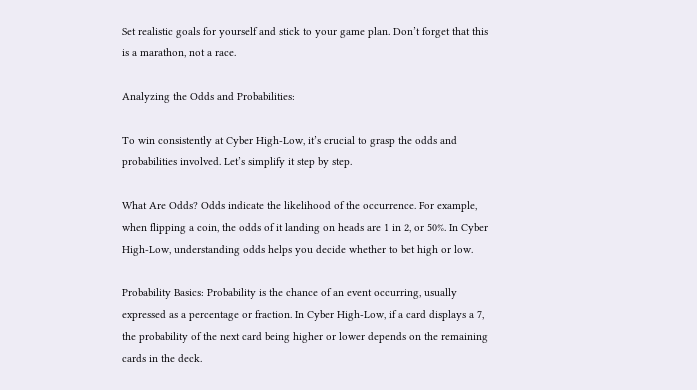Set realistic goals for yourself and stick to your game plan. Don’t forget that this is a marathon, not a race.

Analyzing the Odds and Probabilities:

To win consistently at Cyber High-Low, it’s crucial to grasp the odds and probabilities involved. Let’s simplify it step by step.

What Are Odds? Odds indicate the likelihood of the occurrence. For example, when flipping a coin, the odds of it landing on heads are 1 in 2, or 50%. In Cyber High-Low, understanding odds helps you decide whether to bet high or low.

Probability Basics: Probability is the chance of an event occurring, usually expressed as a percentage or fraction. In Cyber High-Low, if a card displays a 7, the probability of the next card being higher or lower depends on the remaining cards in the deck.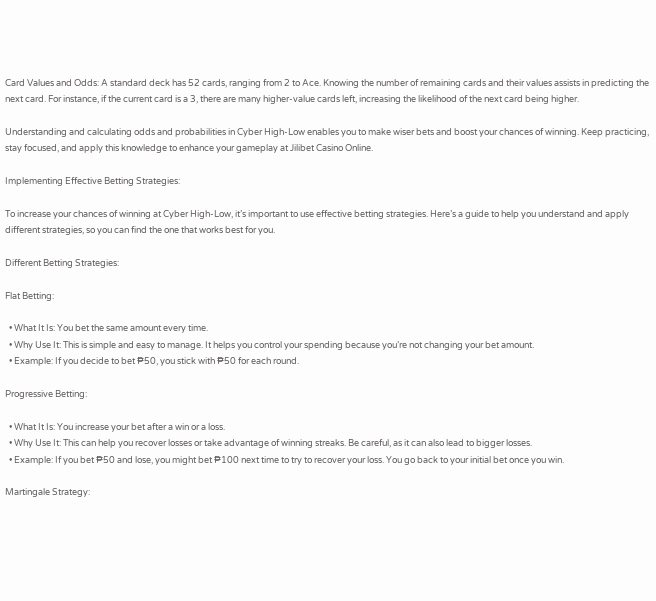Card Values and Odds: A standard deck has 52 cards, ranging from 2 to Ace. Knowing the number of remaining cards and their values assists in predicting the next card. For instance, if the current card is a 3, there are many higher-value cards left, increasing the likelihood of the next card being higher.

Understanding and calculating odds and probabilities in Cyber High-Low enables you to make wiser bets and boost your chances of winning. Keep practicing, stay focused, and apply this knowledge to enhance your gameplay at Jilibet Casino Online.

Implementing Effective Betting Strategies:

To increase your chances of winning at Cyber High-Low, it’s important to use effective betting strategies. Here’s a guide to help you understand and apply different strategies, so you can find the one that works best for you.

Different Betting Strategies:

Flat Betting:

  • What It Is: You bet the same amount every time.
  • Why Use It: This is simple and easy to manage. It helps you control your spending because you’re not changing your bet amount.
  • Example: If you decide to bet ₱50, you stick with ₱50 for each round.

Progressive Betting:

  • What It Is: You increase your bet after a win or a loss.
  • Why Use It: This can help you recover losses or take advantage of winning streaks. Be careful, as it can also lead to bigger losses.
  • Example: If you bet ₱50 and lose, you might bet ₱100 next time to try to recover your loss. You go back to your initial bet once you win.

Martingale Strategy: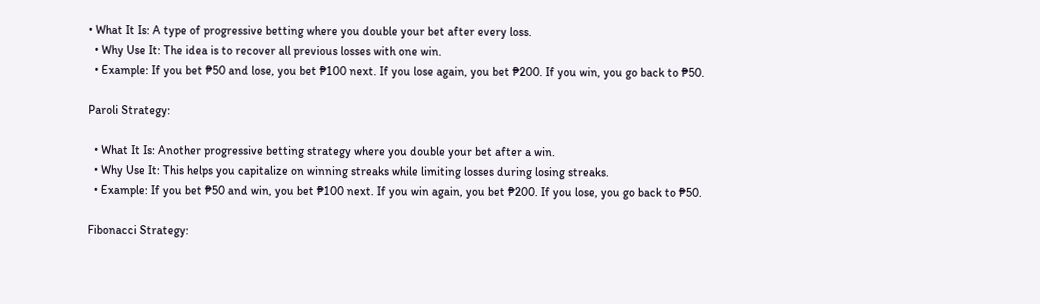• What It Is: A type of progressive betting where you double your bet after every loss.
  • Why Use It: The idea is to recover all previous losses with one win.
  • Example: If you bet ₱50 and lose, you bet ₱100 next. If you lose again, you bet ₱200. If you win, you go back to ₱50.

Paroli Strategy:

  • What It Is: Another progressive betting strategy where you double your bet after a win.
  • Why Use It: This helps you capitalize on winning streaks while limiting losses during losing streaks.
  • Example: If you bet ₱50 and win, you bet ₱100 next. If you win again, you bet ₱200. If you lose, you go back to ₱50.

Fibonacci Strategy: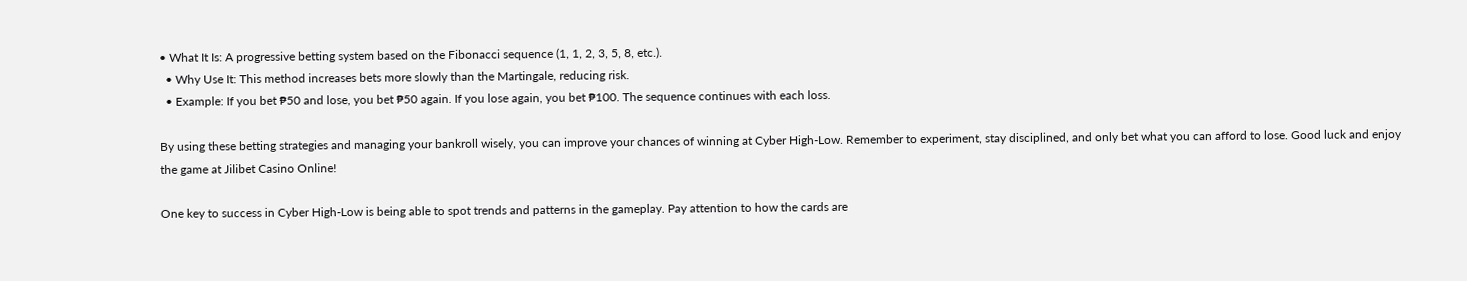• What It Is: A progressive betting system based on the Fibonacci sequence (1, 1, 2, 3, 5, 8, etc.).
  • Why Use It: This method increases bets more slowly than the Martingale, reducing risk.
  • Example: If you bet ₱50 and lose, you bet ₱50 again. If you lose again, you bet ₱100. The sequence continues with each loss.

By using these betting strategies and managing your bankroll wisely, you can improve your chances of winning at Cyber High-Low. Remember to experiment, stay disciplined, and only bet what you can afford to lose. Good luck and enjoy the game at Jilibet Casino Online!

One key to success in Cyber High-Low is being able to spot trends and patterns in the gameplay. Pay attention to how the cards are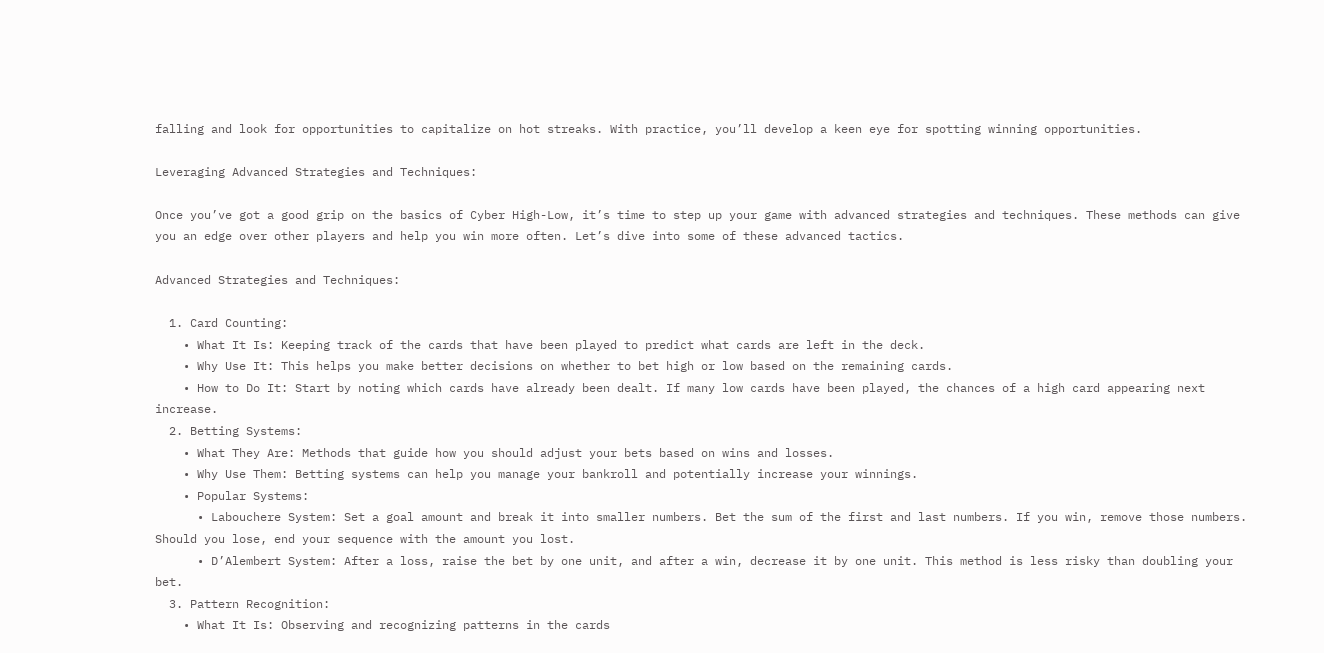falling and look for opportunities to capitalize on hot streaks. With practice, you’ll develop a keen eye for spotting winning opportunities.

Leveraging Advanced Strategies and Techniques:

Once you’ve got a good grip on the basics of Cyber High-Low, it’s time to step up your game with advanced strategies and techniques. These methods can give you an edge over other players and help you win more often. Let’s dive into some of these advanced tactics.

Advanced Strategies and Techniques:

  1. Card Counting:
    • What It Is: Keeping track of the cards that have been played to predict what cards are left in the deck.
    • Why Use It: This helps you make better decisions on whether to bet high or low based on the remaining cards.
    • How to Do It: Start by noting which cards have already been dealt. If many low cards have been played, the chances of a high card appearing next increase.
  2. Betting Systems:
    • What They Are: Methods that guide how you should adjust your bets based on wins and losses.
    • Why Use Them: Betting systems can help you manage your bankroll and potentially increase your winnings.
    • Popular Systems:
      • Labouchere System: Set a goal amount and break it into smaller numbers. Bet the sum of the first and last numbers. If you win, remove those numbers. Should you lose, end your sequence with the amount you lost.
      • D’Alembert System: After a loss, raise the bet by one unit, and after a win, decrease it by one unit. This method is less risky than doubling your bet.
  3. Pattern Recognition:
    • What It Is: Observing and recognizing patterns in the cards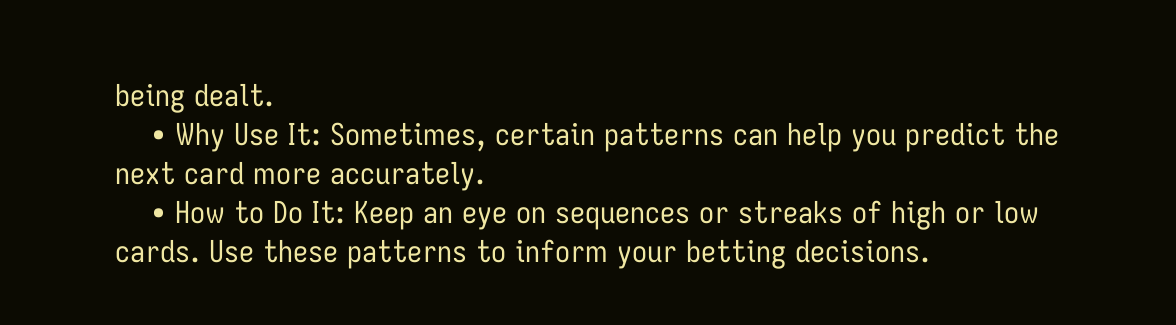being dealt.
    • Why Use It: Sometimes, certain patterns can help you predict the next card more accurately.
    • How to Do It: Keep an eye on sequences or streaks of high or low cards. Use these patterns to inform your betting decisions.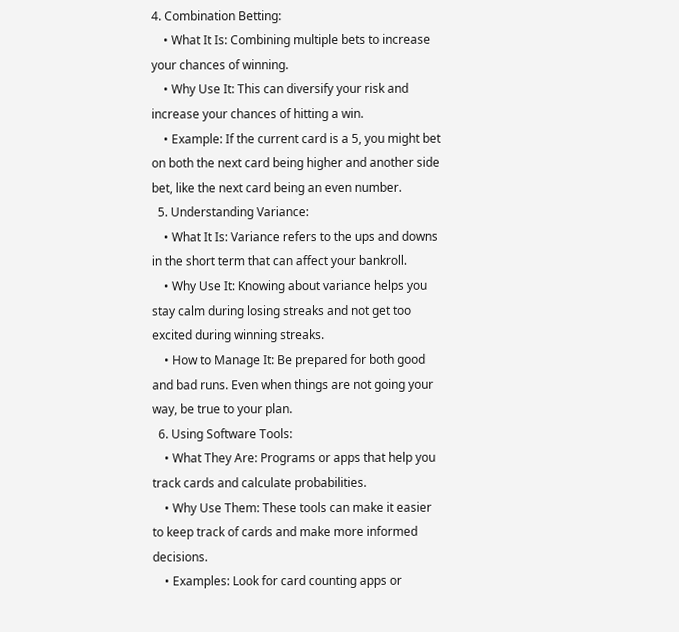4. Combination Betting:
    • What It Is: Combining multiple bets to increase your chances of winning.
    • Why Use It: This can diversify your risk and increase your chances of hitting a win.
    • Example: If the current card is a 5, you might bet on both the next card being higher and another side bet, like the next card being an even number.
  5. Understanding Variance:
    • What It Is: Variance refers to the ups and downs in the short term that can affect your bankroll.
    • Why Use It: Knowing about variance helps you stay calm during losing streaks and not get too excited during winning streaks.
    • How to Manage It: Be prepared for both good and bad runs. Even when things are not going your way, be true to your plan.
  6. Using Software Tools:
    • What They Are: Programs or apps that help you track cards and calculate probabilities.
    • Why Use Them: These tools can make it easier to keep track of cards and make more informed decisions.
    • Examples: Look for card counting apps or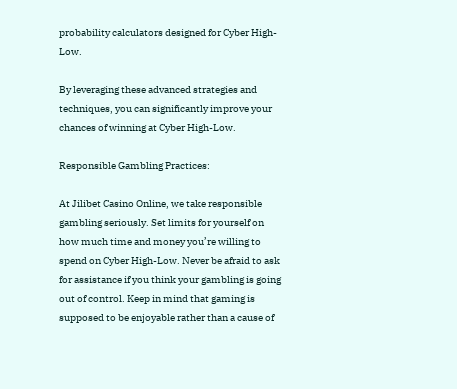probability calculators designed for Cyber High-Low.

By leveraging these advanced strategies and techniques, you can significantly improve your chances of winning at Cyber High-Low.

Responsible Gambling Practices:

At Jilibet Casino Online, we take responsible gambling seriously. Set limits for yourself on how much time and money you’re willing to spend on Cyber High-Low. Never be afraid to ask for assistance if you think your gambling is going out of control. Keep in mind that gaming is supposed to be enjoyable rather than a cause of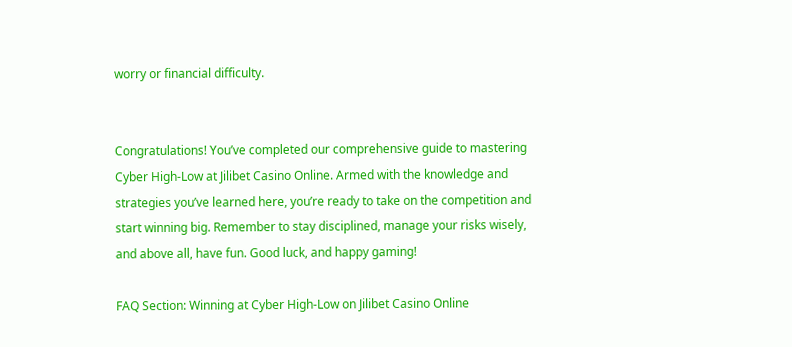worry or financial difficulty.


Congratulations! You’ve completed our comprehensive guide to mastering Cyber High-Low at Jilibet Casino Online. Armed with the knowledge and strategies you’ve learned here, you’re ready to take on the competition and start winning big. Remember to stay disciplined, manage your risks wisely, and above all, have fun. Good luck, and happy gaming!

FAQ Section: Winning at Cyber High-Low on Jilibet Casino Online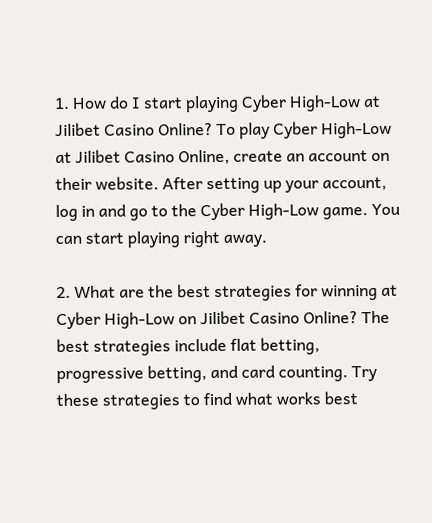1. How do I start playing Cyber High-Low at Jilibet Casino Online? To play Cyber High-Low at Jilibet Casino Online, create an account on their website. After setting up your account, log in and go to the Cyber High-Low game. You can start playing right away.

2. What are the best strategies for winning at Cyber High-Low on Jilibet Casino Online? The best strategies include flat betting, progressive betting, and card counting. Try these strategies to find what works best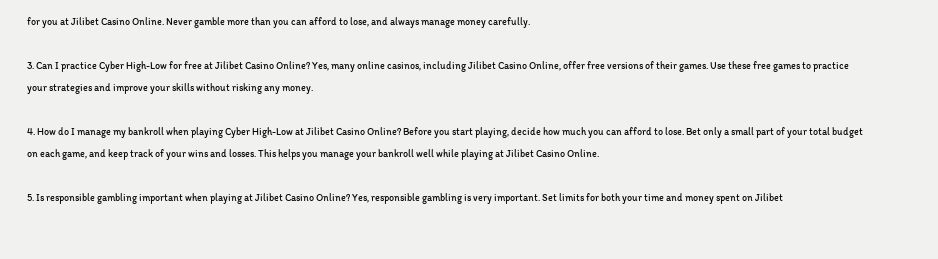for you at Jilibet Casino Online. Never gamble more than you can afford to lose, and always manage money carefully.

3. Can I practice Cyber High-Low for free at Jilibet Casino Online? Yes, many online casinos, including Jilibet Casino Online, offer free versions of their games. Use these free games to practice your strategies and improve your skills without risking any money.

4. How do I manage my bankroll when playing Cyber High-Low at Jilibet Casino Online? Before you start playing, decide how much you can afford to lose. Bet only a small part of your total budget on each game, and keep track of your wins and losses. This helps you manage your bankroll well while playing at Jilibet Casino Online.

5. Is responsible gambling important when playing at Jilibet Casino Online? Yes, responsible gambling is very important. Set limits for both your time and money spent on Jilibet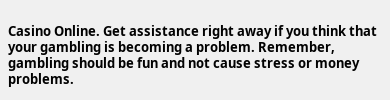Casino Online. Get assistance right away if you think that your gambling is becoming a problem. Remember, gambling should be fun and not cause stress or money problems.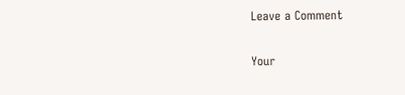Leave a Comment

Your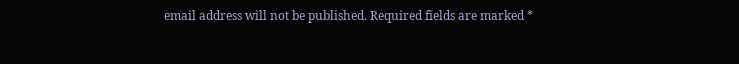email address will not be published. Required fields are marked *